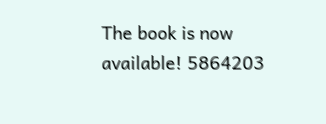The book is now available! 5864203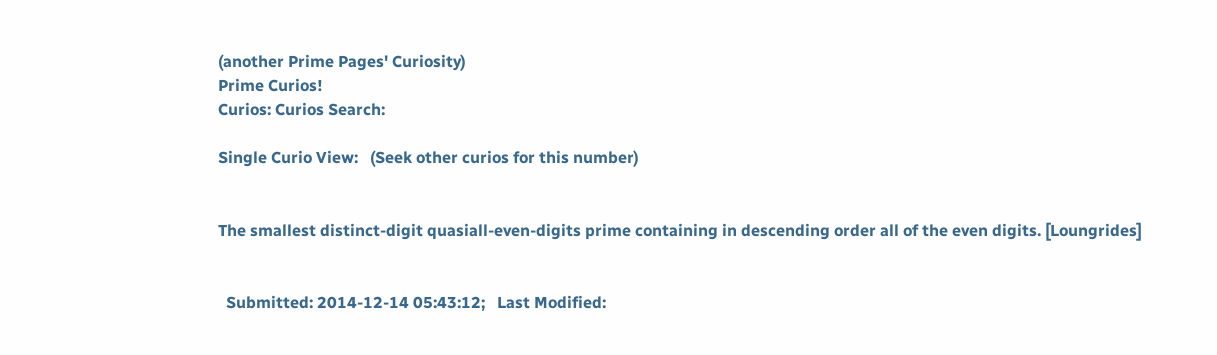(another Prime Pages' Curiosity)
Prime Curios!
Curios: Curios Search:

Single Curio View:   (Seek other curios for this number)


The smallest distinct-digit quasiall-even-digits prime containing in descending order all of the even digits. [Loungrides]


  Submitted: 2014-12-14 05:43:12;   Last Modified: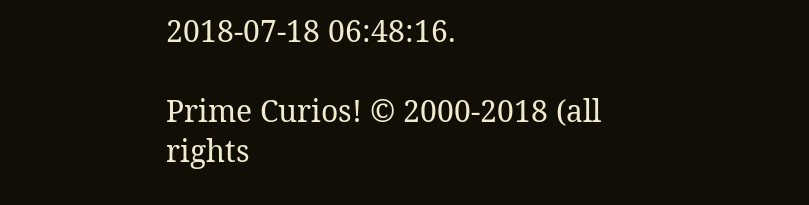2018-07-18 06:48:16.

Prime Curios! © 2000-2018 (all rights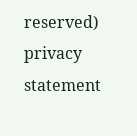reserved)  privacy statement